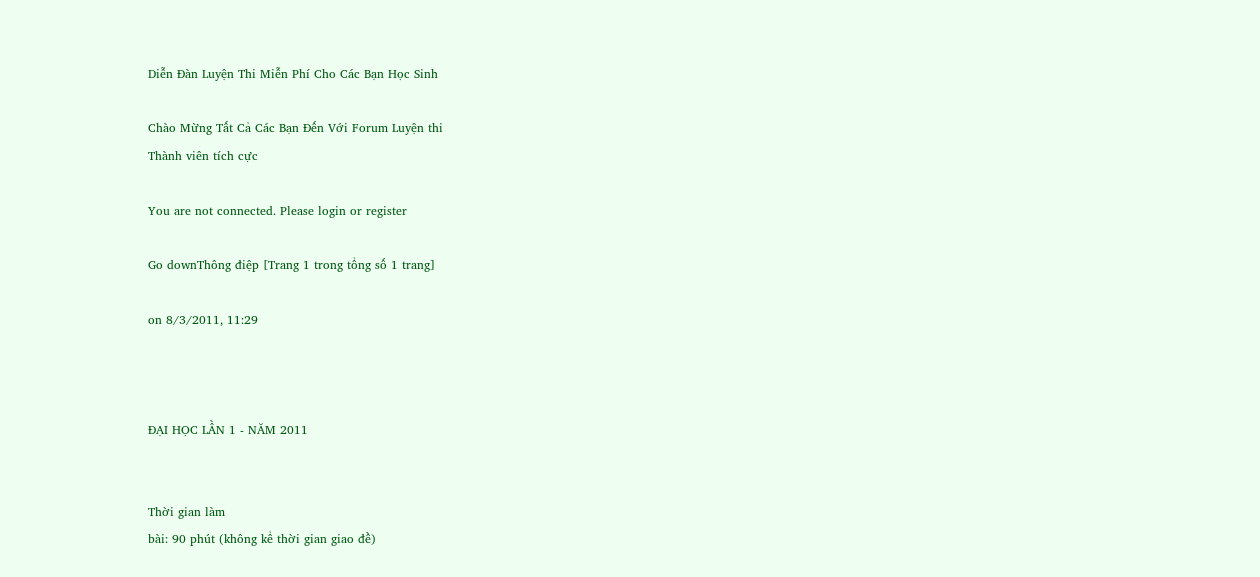Diễn Đàn Luyện Thi Miễn Phí Cho Các Bạn Học Sinh

Chào Mừng Tất Cả Các Bạn Đến Với Forum Luyện thi
Thành viên tích cực

You are not connected. Please login or register

Go downThông điệp [Trang 1 trong tổng số 1 trang]

on 8/3/2011, 11:29



ĐẠI HỌC LẦN 1 - NĂM 2011


Thời gian làm
bài: 90 phút (không kể thời gian giao đề)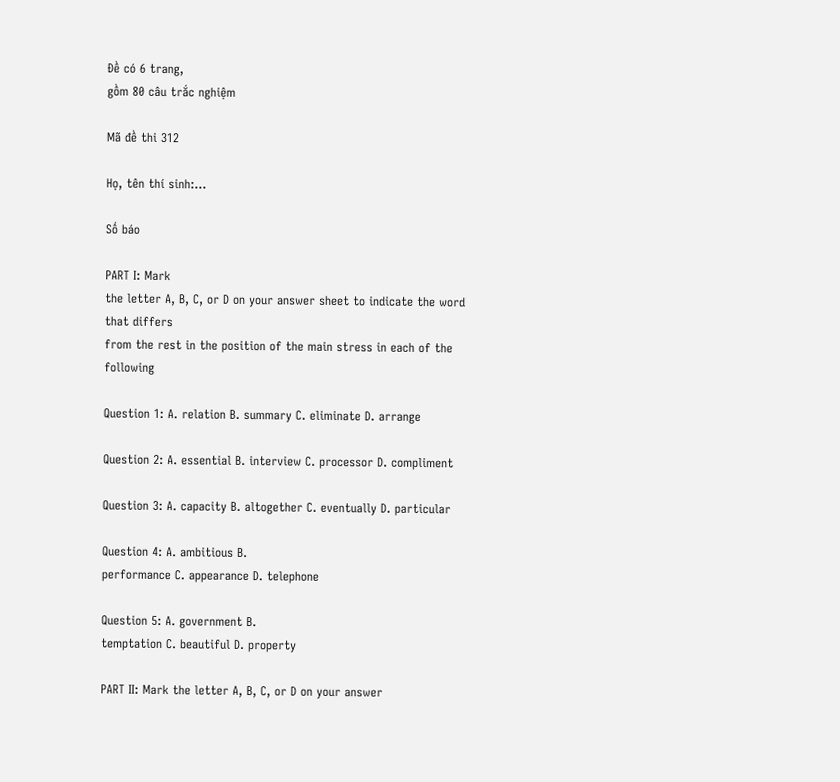Đề có 6 trang,
gồm 80 câu trắc nghiệm

Mã đề thi 312

Họ, tên thí sinh:...

Số báo

PART I: Mark
the letter A, B, C, or D on your answer sheet to indicate the word that differs
from the rest in the position of the main stress in each of the following

Question 1: A. relation B. summary C. eliminate D. arrange

Question 2: A. essential B. interview C. processor D. compliment

Question 3: A. capacity B. altogether C. eventually D. particular

Question 4: A. ambitious B.
performance C. appearance D. telephone

Question 5: A. government B.
temptation C. beautiful D. property

PART II: Mark the letter A, B, C, or D on your answer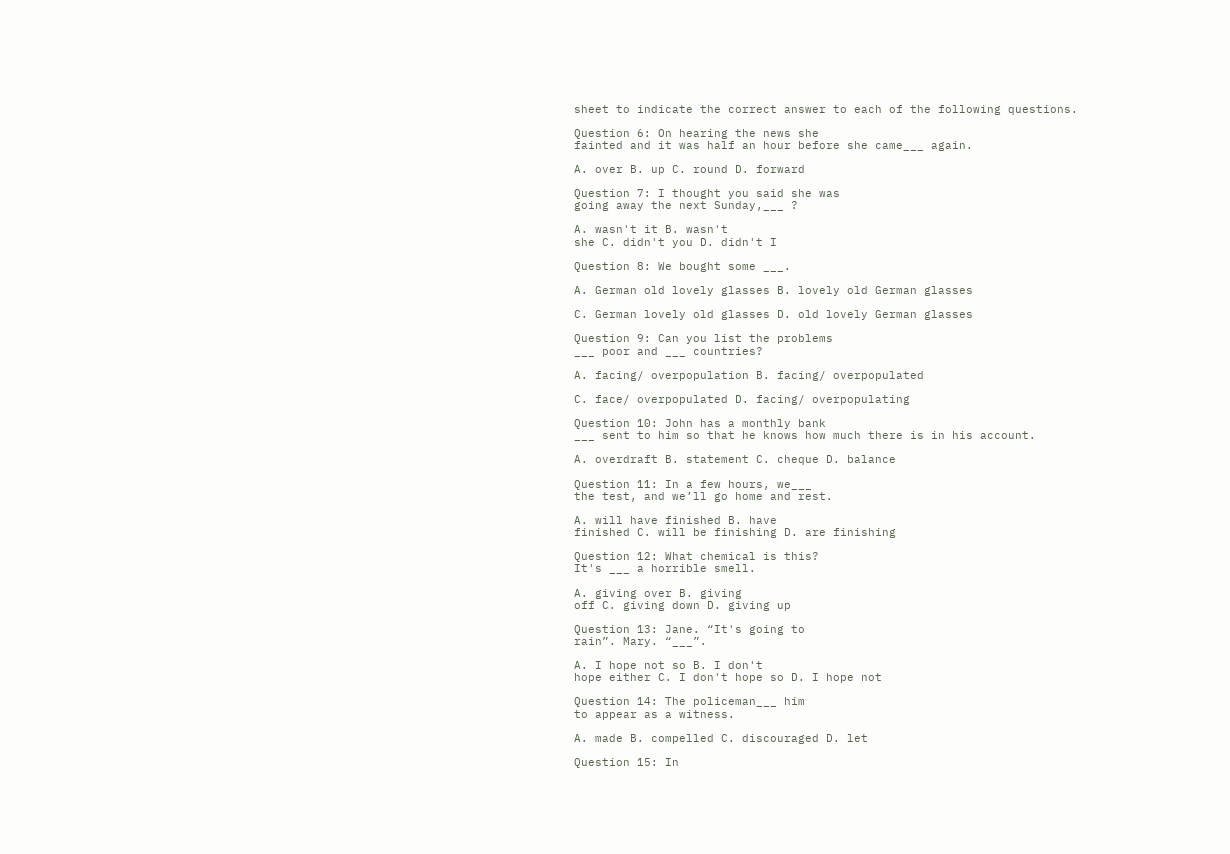sheet to indicate the correct answer to each of the following questions.

Question 6: On hearing the news she
fainted and it was half an hour before she came___ again.

A. over B. up C. round D. forward

Question 7: I thought you said she was
going away the next Sunday,___ ?

A. wasn't it B. wasn't
she C. didn't you D. didn't I

Question 8: We bought some ___.

A. German old lovely glasses B. lovely old German glasses

C. German lovely old glasses D. old lovely German glasses

Question 9: Can you list the problems
___ poor and ___ countries?

A. facing/ overpopulation B. facing/ overpopulated

C. face/ overpopulated D. facing/ overpopulating

Question 10: John has a monthly bank
___ sent to him so that he knows how much there is in his account.

A. overdraft B. statement C. cheque D. balance

Question 11: In a few hours, we___
the test, and we’ll go home and rest.

A. will have finished B. have
finished C. will be finishing D. are finishing

Question 12: What chemical is this?
It's ___ a horrible smell.

A. giving over B. giving
off C. giving down D. giving up

Question 13: Jane. “It's going to
rain”. Mary. “___”.

A. I hope not so B. I don't
hope either C. I don't hope so D. I hope not

Question 14: The policeman___ him
to appear as a witness.

A. made B. compelled C. discouraged D. let

Question 15: In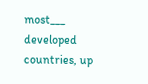most___ developed
countries, up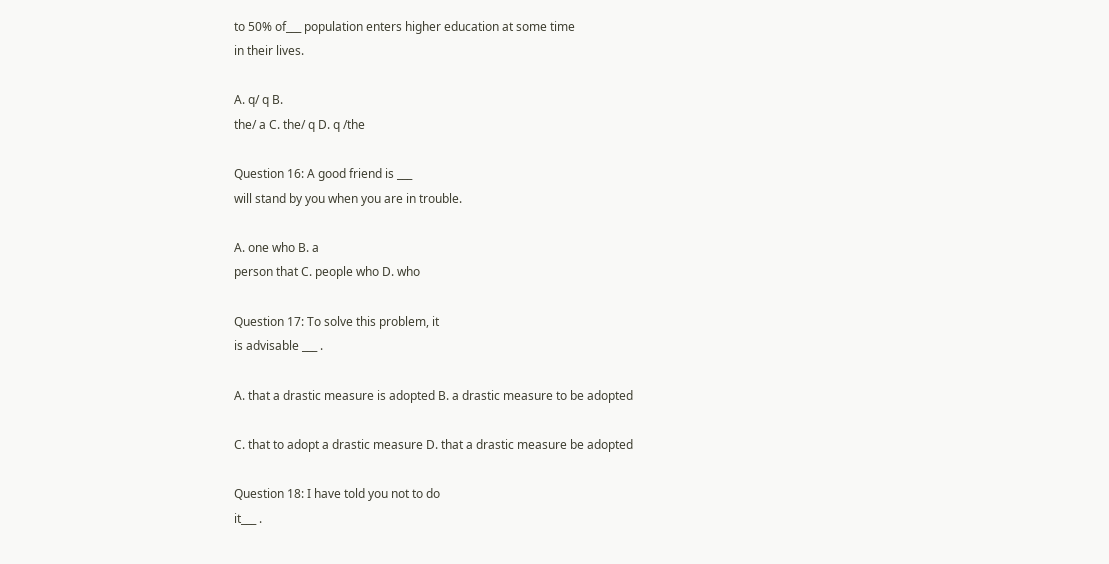to 50% of___ population enters higher education at some time
in their lives.

A. q/ q B.
the/ a C. the/ q D. q /the

Question 16: A good friend is ___
will stand by you when you are in trouble.

A. one who B. a
person that C. people who D. who

Question 17: To solve this problem, it
is advisable ___ .

A. that a drastic measure is adopted B. a drastic measure to be adopted

C. that to adopt a drastic measure D. that a drastic measure be adopted

Question 18: I have told you not to do
it___ .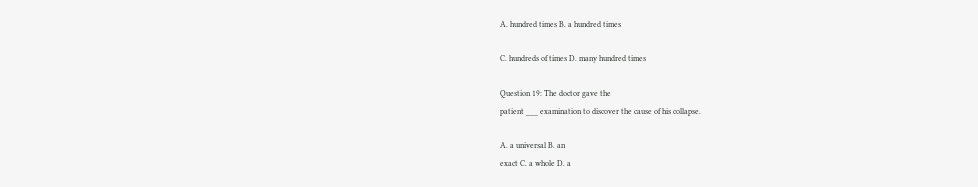A. hundred times B. a hundred times

C. hundreds of times D. many hundred times

Question 19: The doctor gave the
patient ___ examination to discover the cause of his collapse.

A. a universal B. an
exact C. a whole D. a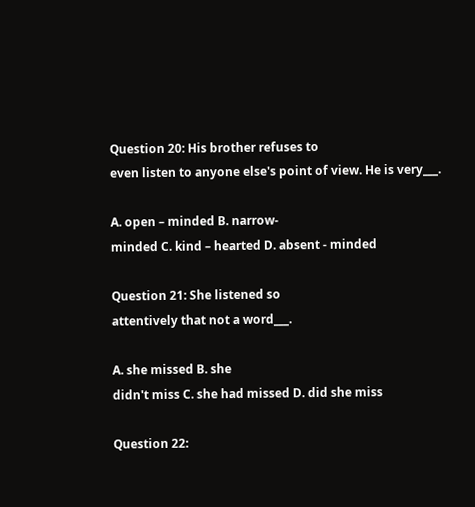Question 20: His brother refuses to
even listen to anyone else's point of view. He is very___.

A. open – minded B. narrow-
minded C. kind – hearted D. absent - minded

Question 21: She listened so
attentively that not a word___.

A. she missed B. she
didn't miss C. she had missed D. did she miss

Question 22: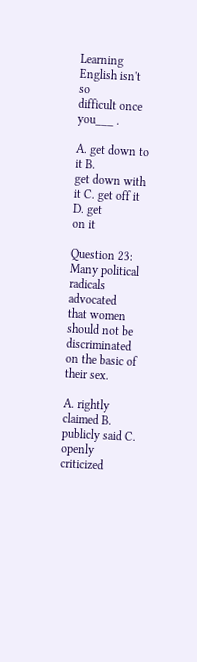Learning English isn't so
difficult once you___ .

A. get down to it B.
get down with it C. get off it D. get
on it

Question 23: Many political radicals advocated
that women should not be discriminated on the basic of their sex.

A. rightly claimed B.
publicly said C. openly criticized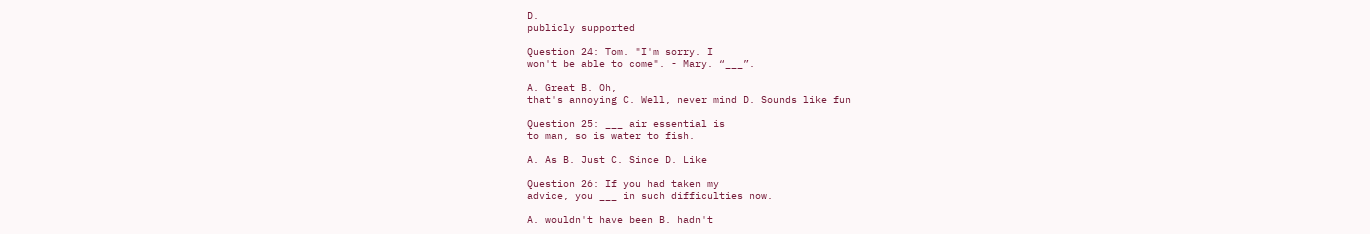D.
publicly supported

Question 24: Tom. "I'm sorry. I
won't be able to come". - Mary. “___”.

A. Great B. Oh,
that's annoying C. Well, never mind D. Sounds like fun

Question 25: ___ air essential is
to man, so is water to fish.

A. As B. Just C. Since D. Like

Question 26: If you had taken my
advice, you ___ in such difficulties now.

A. wouldn't have been B. hadn't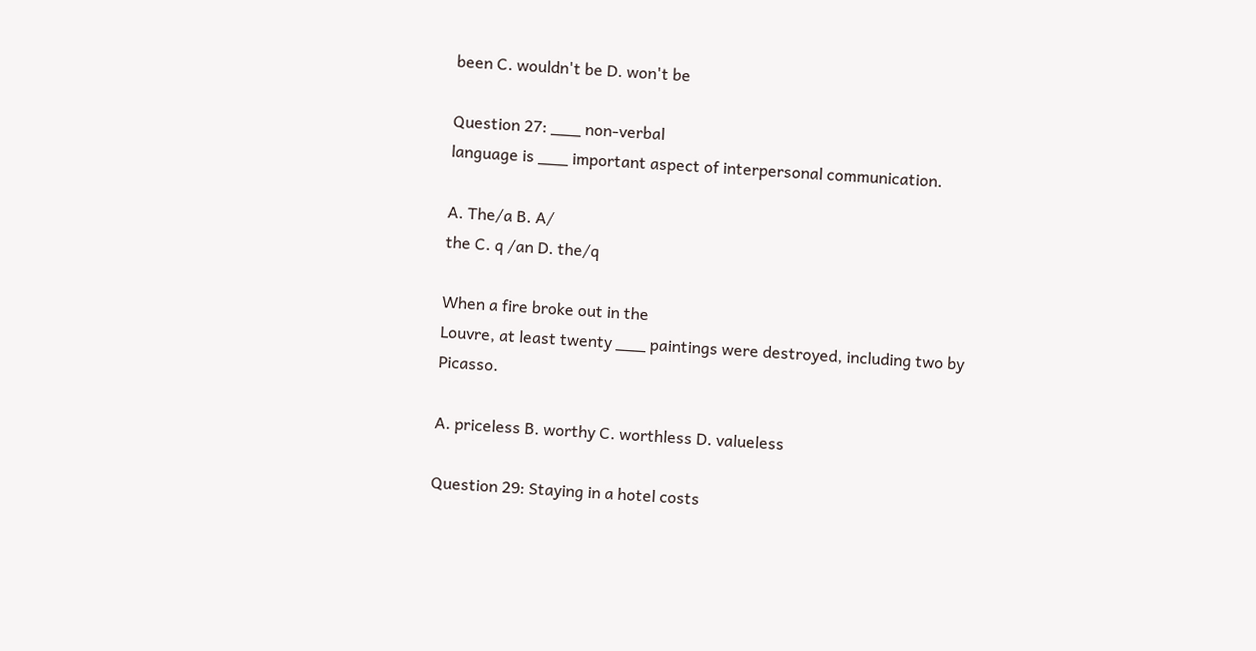been C. wouldn't be D. won't be

Question 27: ___ non-verbal
language is ___ important aspect of interpersonal communication.

A. The/a B. A/
the C. q /an D. the/q

When a fire broke out in the
Louvre, at least twenty ___ paintings were destroyed, including two by Picasso.

A. priceless B. worthy C. worthless D. valueless

Question 29: Staying in a hotel costs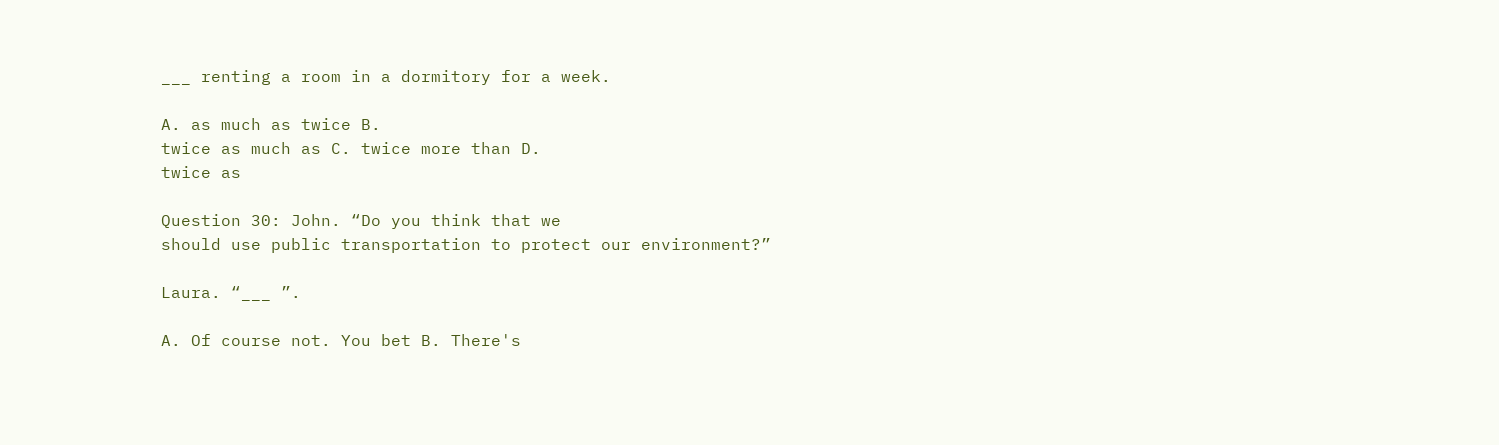___ renting a room in a dormitory for a week.

A. as much as twice B.
twice as much as C. twice more than D.
twice as

Question 30: John. “Do you think that we
should use public transportation to protect our environment?”

Laura. “___ ”.

A. Of course not. You bet B. There's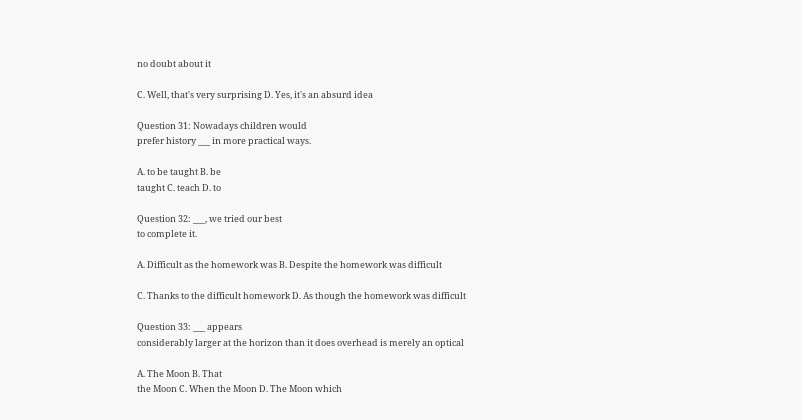no doubt about it

C. Well, that's very surprising D. Yes, it's an absurd idea

Question 31: Nowadays children would
prefer history ___ in more practical ways.

A. to be taught B. be
taught C. teach D. to

Question 32: ___, we tried our best
to complete it.

A. Difficult as the homework was B. Despite the homework was difficult

C. Thanks to the difficult homework D. As though the homework was difficult

Question 33: ___ appears
considerably larger at the horizon than it does overhead is merely an optical

A. The Moon B. That
the Moon C. When the Moon D. The Moon which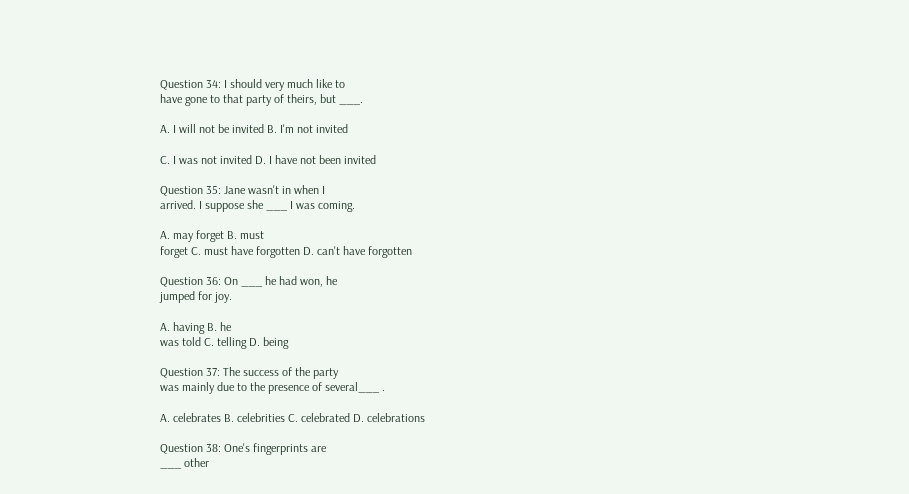Question 34: I should very much like to
have gone to that party of theirs, but ___.

A. I will not be invited B. I'm not invited

C. I was not invited D. I have not been invited

Question 35: Jane wasn't in when I
arrived. I suppose she ___ I was coming.

A. may forget B. must
forget C. must have forgotten D. can't have forgotten

Question 36: On ___ he had won, he
jumped for joy.

A. having B. he
was told C. telling D. being

Question 37: The success of the party
was mainly due to the presence of several___ .

A. celebrates B. celebrities C. celebrated D. celebrations

Question 38: One's fingerprints are
___ other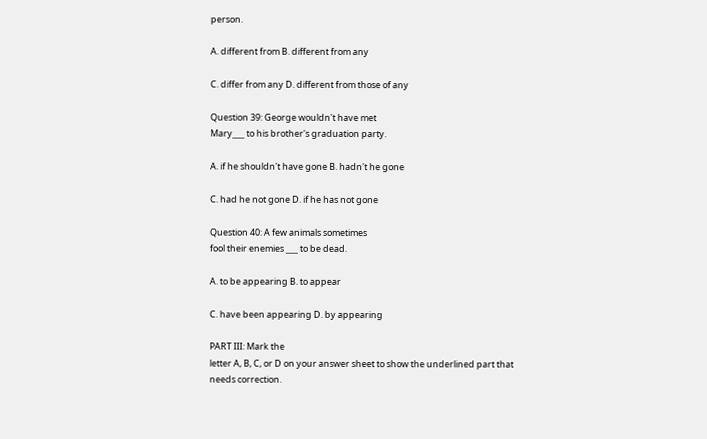person.

A. different from B. different from any

C. differ from any D. different from those of any

Question 39: George wouldn't have met
Mary___ to his brother's graduation party.

A. if he shouldn't have gone B. hadn't he gone

C. had he not gone D. if he has not gone

Question 40: A few animals sometimes
fool their enemies ___ to be dead.

A. to be appearing B. to appear

C. have been appearing D. by appearing

PART III: Mark the
letter A, B, C, or D on your answer sheet to show the underlined part that
needs correction.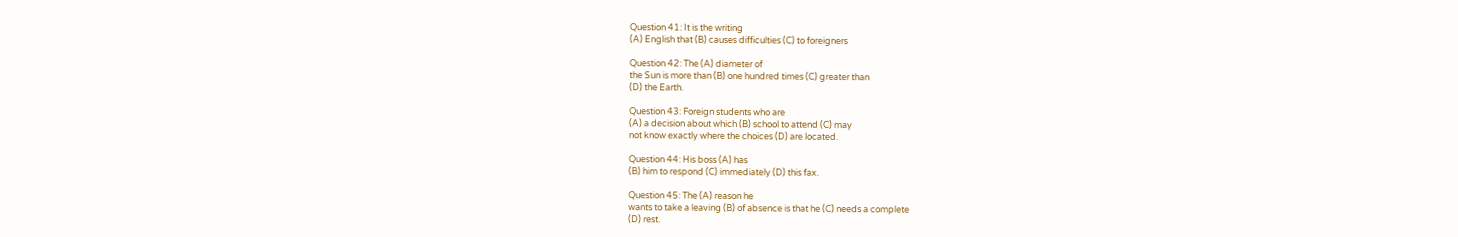Question 41: It is the writing
(A) English that (B) causes difficulties (C) to foreigners

Question 42: The (A) diameter of
the Sun is more than (B) one hundred times (C) greater than
(D) the Earth.

Question 43: Foreign students who are
(A) a decision about which (B) school to attend (C) may
not know exactly where the choices (D) are located.

Question 44: His boss (A) has
(B) him to respond (C) immediately (D) this fax.

Question 45: The (A) reason he
wants to take a leaving (B) of absence is that he (C) needs a complete
(D) rest.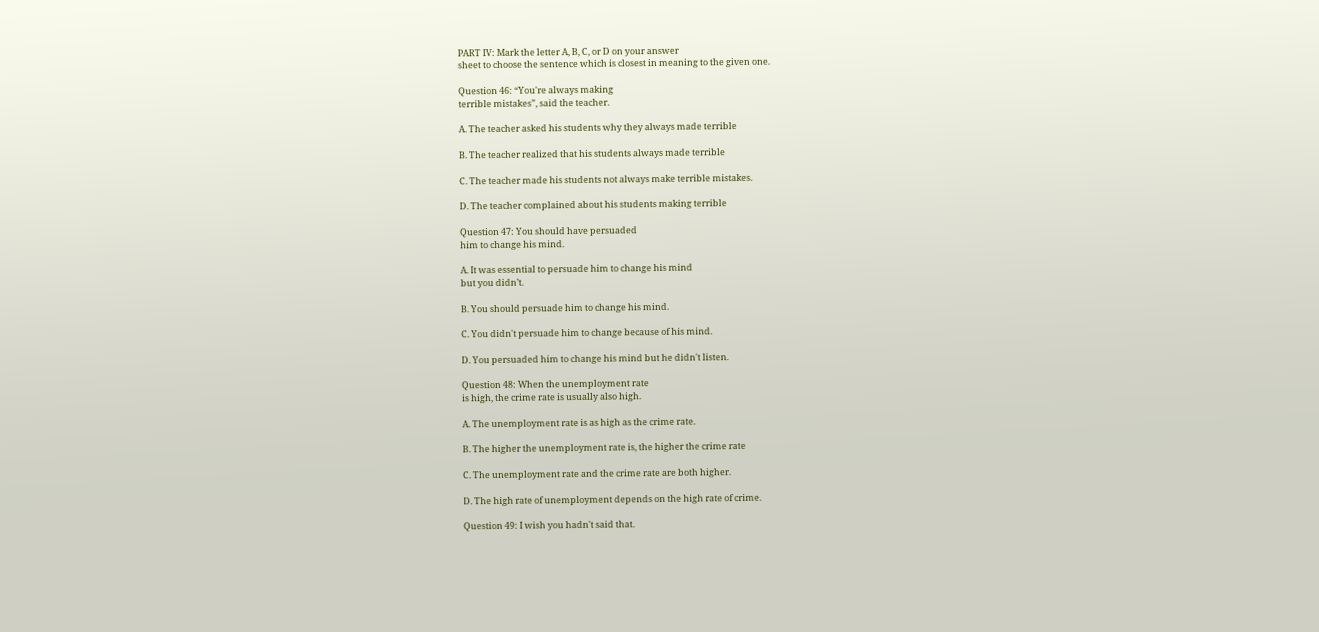PART IV: Mark the letter A, B, C, or D on your answer
sheet to choose the sentence which is closest in meaning to the given one.

Question 46: “You're always making
terrible mistakes”, said the teacher.

A. The teacher asked his students why they always made terrible

B. The teacher realized that his students always made terrible

C. The teacher made his students not always make terrible mistakes.

D. The teacher complained about his students making terrible

Question 47: You should have persuaded
him to change his mind.

A. It was essential to persuade him to change his mind
but you didn’t.

B. You should persuade him to change his mind.

C. You didn't persuade him to change because of his mind.

D. You persuaded him to change his mind but he didn't listen.

Question 48: When the unemployment rate
is high, the crime rate is usually also high.

A. The unemployment rate is as high as the crime rate.

B. The higher the unemployment rate is, the higher the crime rate

C. The unemployment rate and the crime rate are both higher.

D. The high rate of unemployment depends on the high rate of crime.

Question 49: I wish you hadn't said that.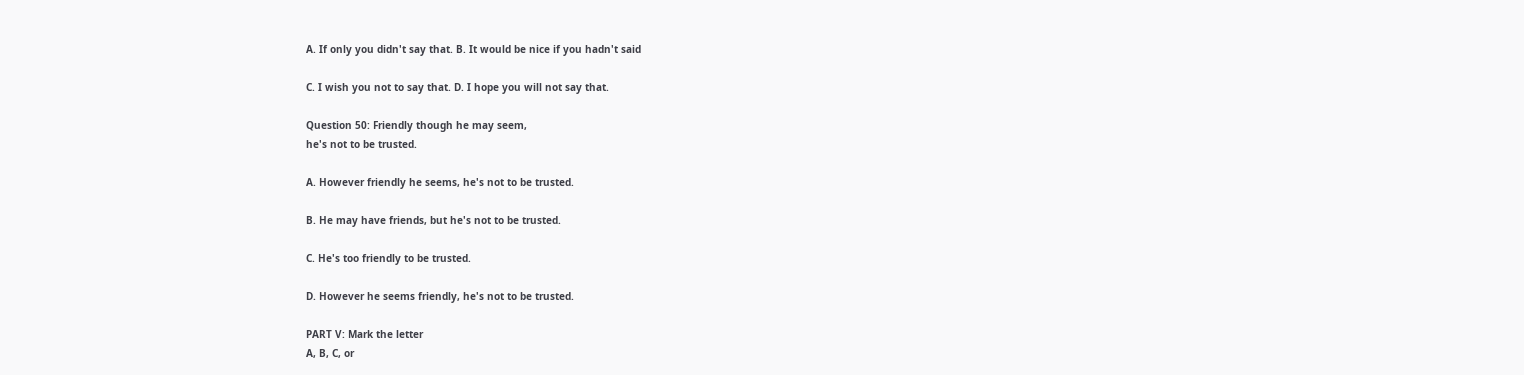A. If only you didn't say that. B. It would be nice if you hadn't said

C. I wish you not to say that. D. I hope you will not say that.

Question 50: Friendly though he may seem,
he's not to be trusted.

A. However friendly he seems, he's not to be trusted.

B. He may have friends, but he's not to be trusted.

C. He's too friendly to be trusted.

D. However he seems friendly, he's not to be trusted.

PART V: Mark the letter
A, B, C, or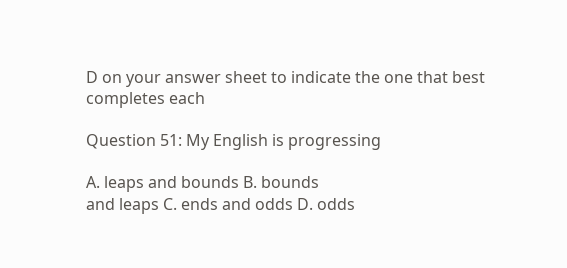D on your answer sheet to indicate the one that best completes each

Question 51: My English is progressing

A. leaps and bounds B. bounds
and leaps C. ends and odds D. odds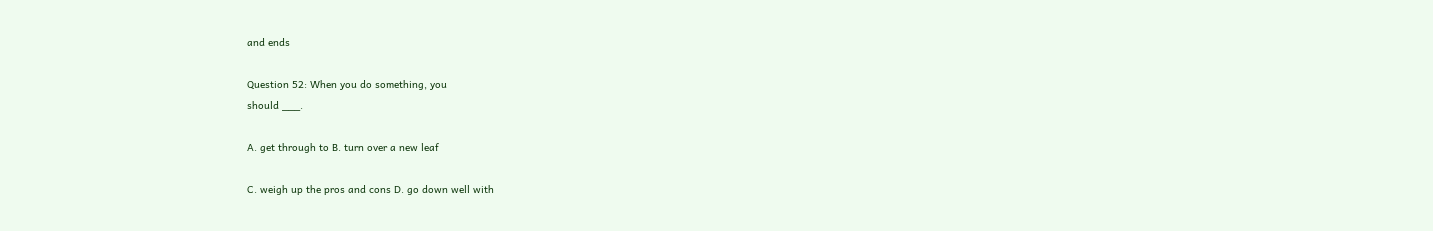and ends

Question 52: When you do something, you
should ___.

A. get through to B. turn over a new leaf

C. weigh up the pros and cons D. go down well with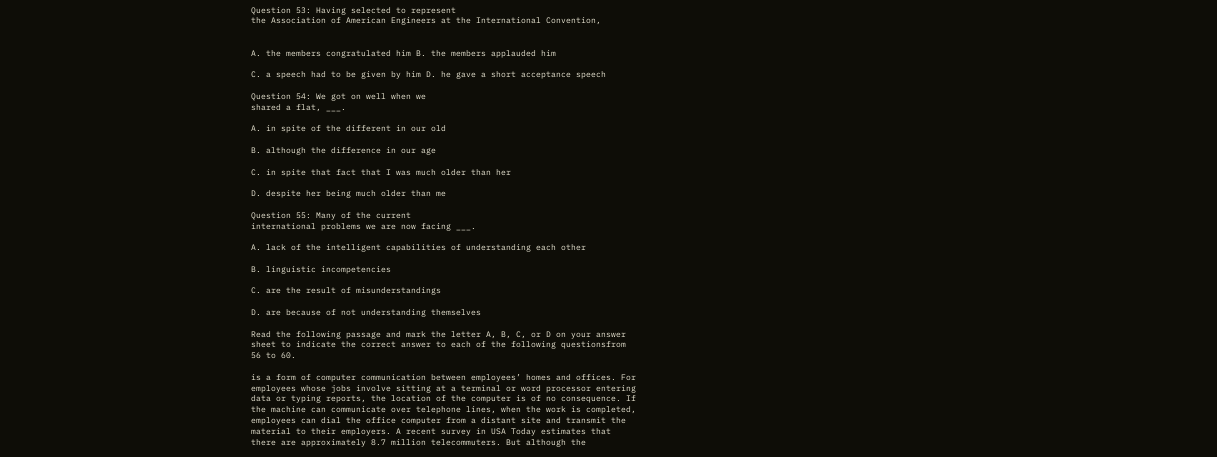Question 53: Having selected to represent
the Association of American Engineers at the International Convention,


A. the members congratulated him B. the members applauded him

C. a speech had to be given by him D. he gave a short acceptance speech

Question 54: We got on well when we
shared a flat, ___.

A. in spite of the different in our old

B. although the difference in our age

C. in spite that fact that I was much older than her

D. despite her being much older than me

Question 55: Many of the current
international problems we are now facing ___.

A. lack of the intelligent capabilities of understanding each other

B. linguistic incompetencies

C. are the result of misunderstandings

D. are because of not understanding themselves

Read the following passage and mark the letter A, B, C, or D on your answer
sheet to indicate the correct answer to each of the following questionsfrom
56 to 60.

is a form of computer communication between employees’ homes and offices. For
employees whose jobs involve sitting at a terminal or word processor entering
data or typing reports, the location of the computer is of no consequence. If
the machine can communicate over telephone lines, when the work is completed,
employees can dial the office computer from a distant site and transmit the
material to their employers. A recent survey in USA Today estimates that
there are approximately 8.7 million telecommuters. But although the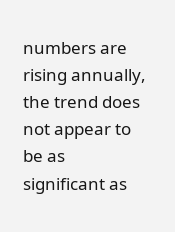numbers are
rising annually, the trend does not appear to be as significant as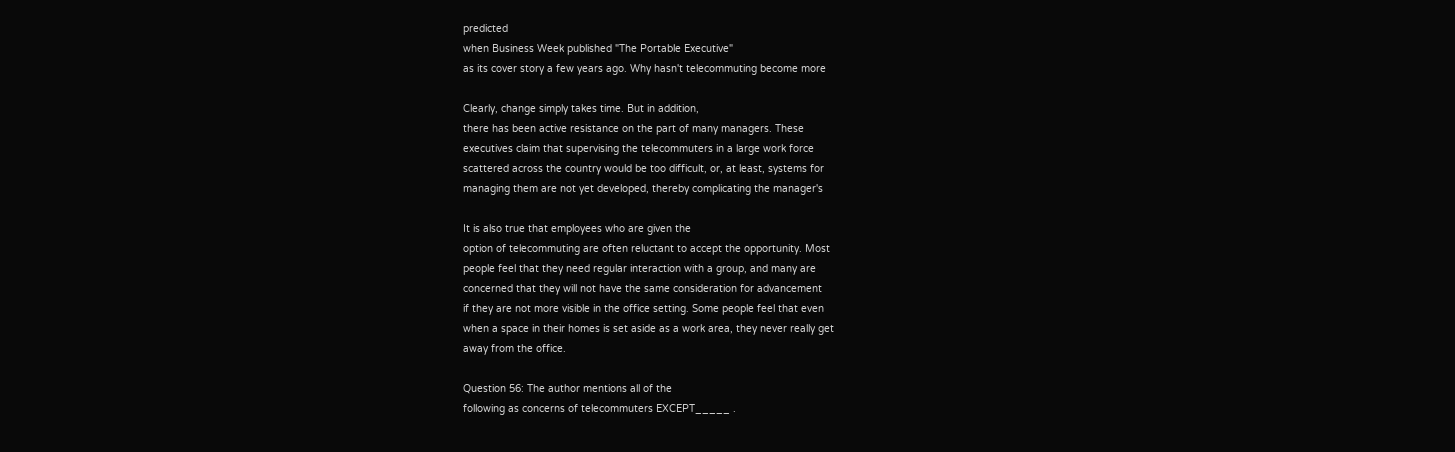predicted
when Business Week published "The Portable Executive"
as its cover story a few years ago. Why hasn't telecommuting become more

Clearly, change simply takes time. But in addition,
there has been active resistance on the part of many managers. These
executives claim that supervising the telecommuters in a large work force
scattered across the country would be too difficult, or, at least, systems for
managing them are not yet developed, thereby complicating the manager's

It is also true that employees who are given the
option of telecommuting are often reluctant to accept the opportunity. Most
people feel that they need regular interaction with a group, and many are
concerned that they will not have the same consideration for advancement
if they are not more visible in the office setting. Some people feel that even
when a space in their homes is set aside as a work area, they never really get
away from the office.

Question 56: The author mentions all of the
following as concerns of telecommuters EXCEPT_____ .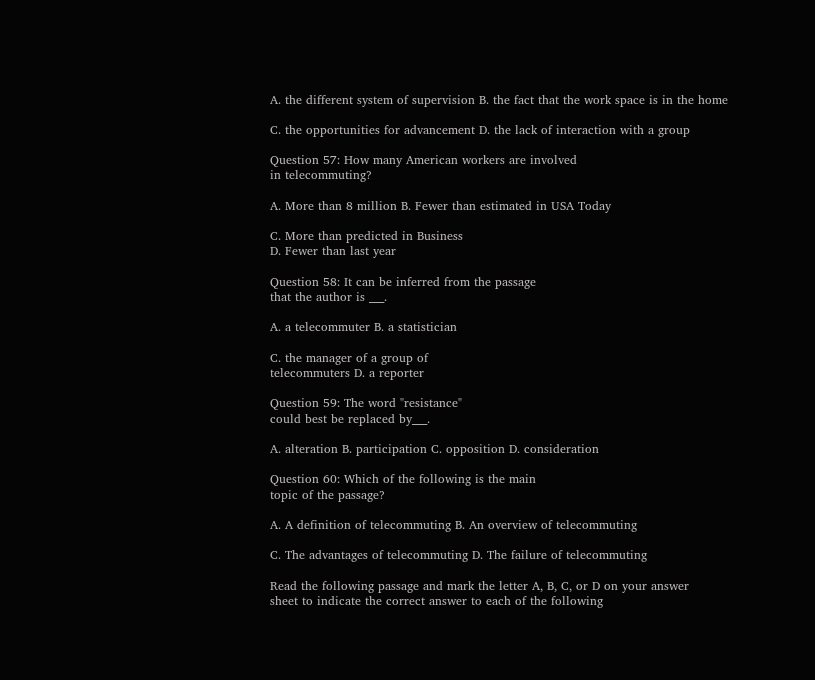A. the different system of supervision B. the fact that the work space is in the home

C. the opportunities for advancement D. the lack of interaction with a group

Question 57: How many American workers are involved
in telecommuting?

A. More than 8 million B. Fewer than estimated in USA Today

C. More than predicted in Business
D. Fewer than last year

Question 58: It can be inferred from the passage
that the author is ___.

A. a telecommuter B. a statistician

C. the manager of a group of
telecommuters D. a reporter

Question 59: The word "resistance"
could best be replaced by___.

A. alteration B. participation C. opposition D. consideration

Question 60: Which of the following is the main
topic of the passage?

A. A definition of telecommuting B. An overview of telecommuting

C. The advantages of telecommuting D. The failure of telecommuting

Read the following passage and mark the letter A, B, C, or D on your answer
sheet to indicate the correct answer to each of the following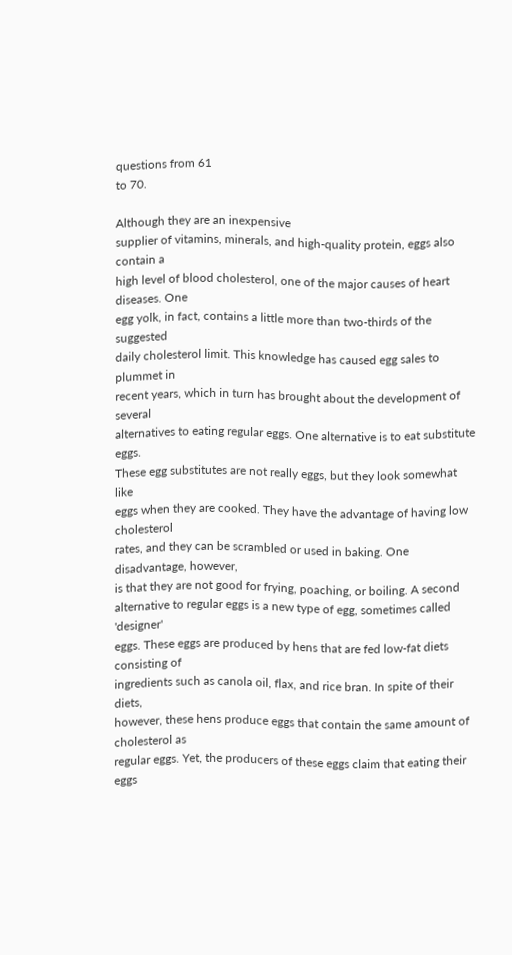questions from 61
to 70.

Although they are an inexpensive
supplier of vitamins, minerals, and high-quality protein, eggs also contain a
high level of blood cholesterol, one of the major causes of heart diseases. One
egg yolk, in fact, contains a little more than two-thirds of the suggested
daily cholesterol limit. This knowledge has caused egg sales to plummet in
recent years, which in turn has brought about the development of several
alternatives to eating regular eggs. One alternative is to eat substitute eggs.
These egg substitutes are not really eggs, but they look somewhat like
eggs when they are cooked. They have the advantage of having low cholesterol
rates, and they can be scrambled or used in baking. One disadvantage, however,
is that they are not good for frying, poaching, or boiling. A second
alternative to regular eggs is a new type of egg, sometimes called 'designer'
eggs. These eggs are produced by hens that are fed low-fat diets consisting of
ingredients such as canola oil, flax, and rice bran. In spite of their diets,
however, these hens produce eggs that contain the same amount of cholesterol as
regular eggs. Yet, the producers of these eggs claim that eating their eggs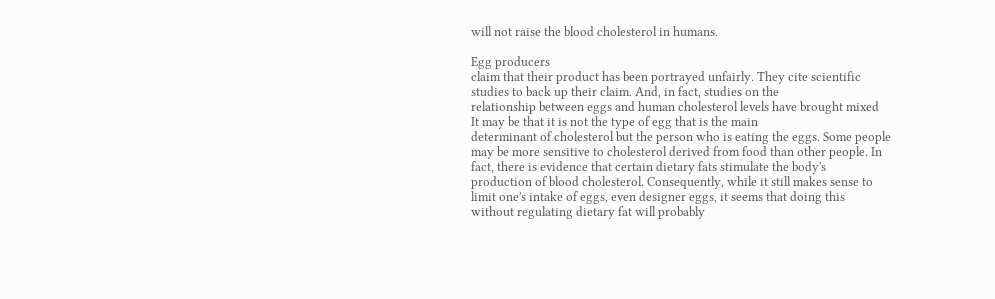will not raise the blood cholesterol in humans.

Egg producers
claim that their product has been portrayed unfairly. They cite scientific
studies to back up their claim. And, in fact, studies on the
relationship between eggs and human cholesterol levels have brought mixed
It may be that it is not the type of egg that is the main
determinant of cholesterol but the person who is eating the eggs. Some people
may be more sensitive to cholesterol derived from food than other people. In
fact, there is evidence that certain dietary fats stimulate the body's
production of blood cholesterol. Consequently, while it still makes sense to
limit one's intake of eggs, even designer eggs, it seems that doing this
without regulating dietary fat will probably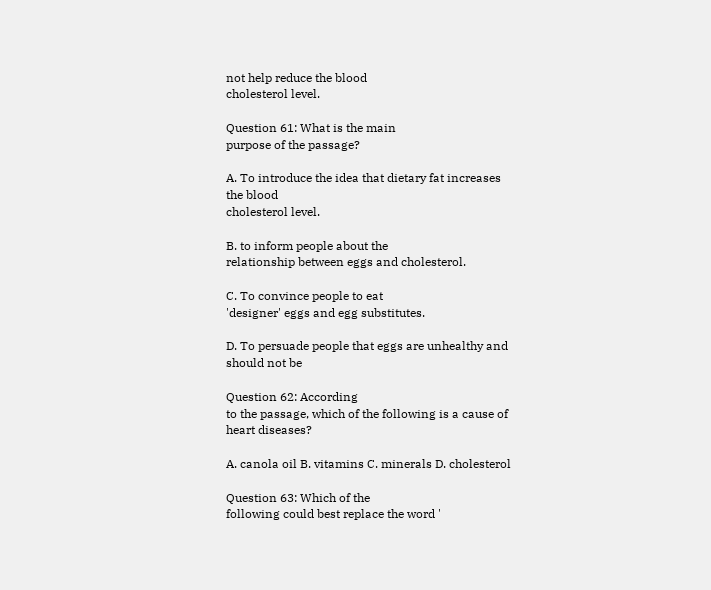not help reduce the blood
cholesterol level.

Question 61: What is the main
purpose of the passage?

A. To introduce the idea that dietary fat increases the blood
cholesterol level.

B. to inform people about the
relationship between eggs and cholesterol.

C. To convince people to eat
'designer' eggs and egg substitutes.

D. To persuade people that eggs are unhealthy and should not be

Question 62: According
to the passage, which of the following is a cause of heart diseases?

A. canola oil B. vitamins C. minerals D. cholesterol

Question 63: Which of the
following could best replace the word '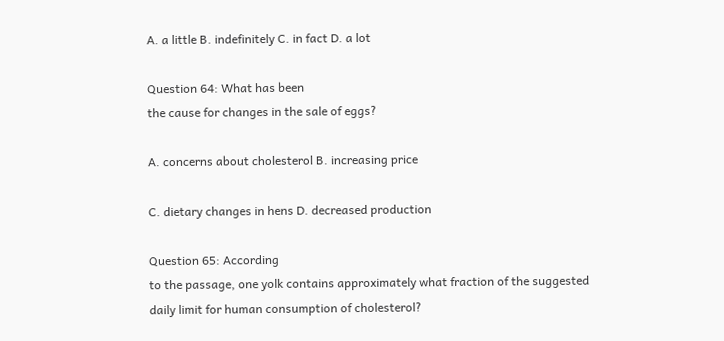A. a little B. indefinitely C. in fact D. a lot

Question 64: What has been
the cause for changes in the sale of eggs?

A. concerns about cholesterol B. increasing price

C. dietary changes in hens D. decreased production

Question 65: According
to the passage, one yolk contains approximately what fraction of the suggested
daily limit for human consumption of cholesterol?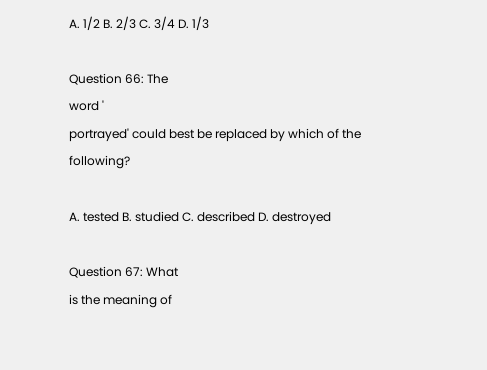A. 1/2 B. 2/3 C. 3/4 D. 1/3

Question 66: The
word '
portrayed' could best be replaced by which of the following?

A. tested B. studied C. described D. destroyed

Question 67: What
is the meaning of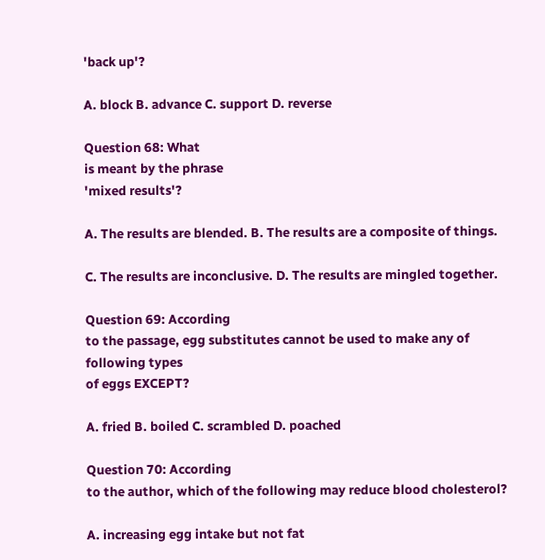'back up'?

A. block B. advance C. support D. reverse

Question 68: What
is meant by the phrase
'mixed results'?

A. The results are blended. B. The results are a composite of things.

C. The results are inconclusive. D. The results are mingled together.

Question 69: According
to the passage, egg substitutes cannot be used to make any of following types
of eggs EXCEPT?

A. fried B. boiled C. scrambled D. poached

Question 70: According
to the author, which of the following may reduce blood cholesterol?

A. increasing egg intake but not fat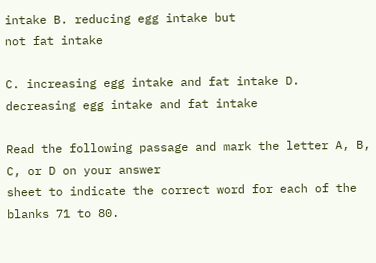intake B. reducing egg intake but
not fat intake

C. increasing egg intake and fat intake D. decreasing egg intake and fat intake

Read the following passage and mark the letter A, B, C, or D on your answer
sheet to indicate the correct word for each of the blanks 71 to 80.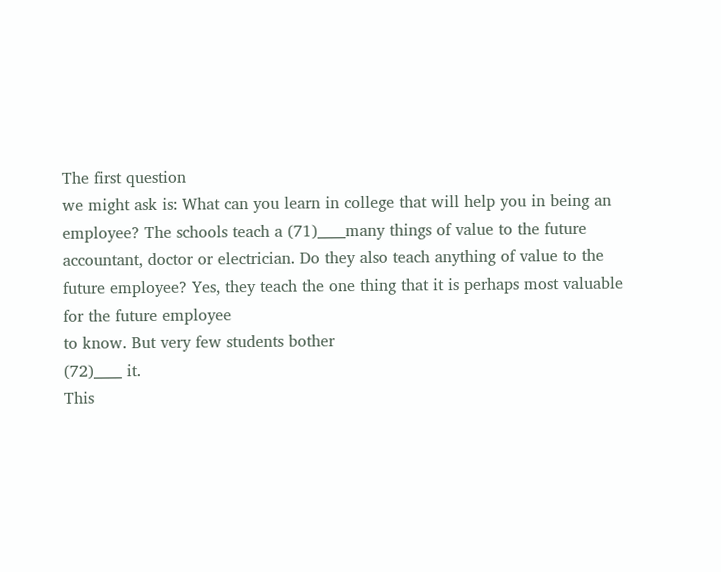The first question
we might ask is: What can you learn in college that will help you in being an
employee? The schools teach a (71)____many things of value to the future
accountant, doctor or electrician. Do they also teach anything of value to the
future employee? Yes, they teach the one thing that it is perhaps most valuable
for the future employee
to know. But very few students bother
(72)____ it.
This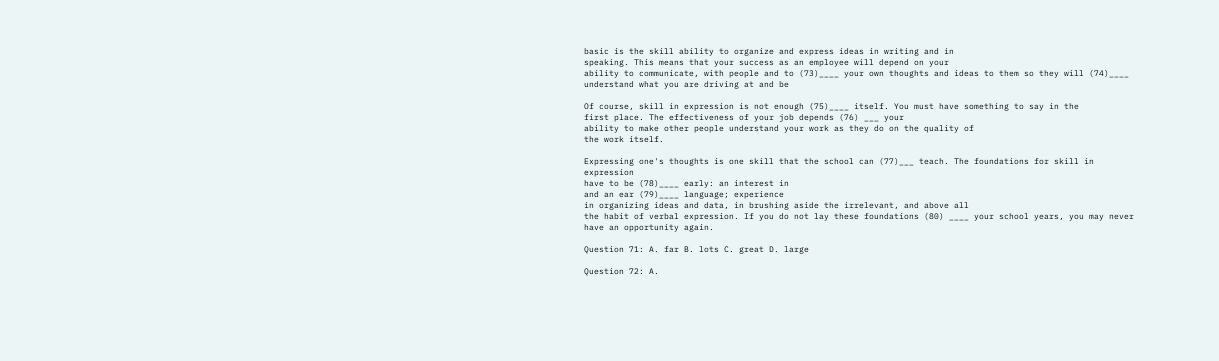basic is the skill ability to organize and express ideas in writing and in
speaking. This means that your success as an employee will depend on your
ability to communicate, with people and to (73)____ your own thoughts and ideas to them so they will (74)____ understand what you are driving at and be

Of course, skill in expression is not enough (75)____ itself. You must have something to say in the
first place. The effectiveness of your job depends (76) ___ your
ability to make other people understand your work as they do on the quality of
the work itself.

Expressing one's thoughts is one skill that the school can (77)___ teach. The foundations for skill in expression
have to be (78)____ early: an interest in
and an ear (79)____ language; experience
in organizing ideas and data, in brushing aside the irrelevant, and above all
the habit of verbal expression. If you do not lay these foundations (80) ____ your school years, you may never have an opportunity again.

Question 71: A. far B. lots C. great D. large

Question 72: A.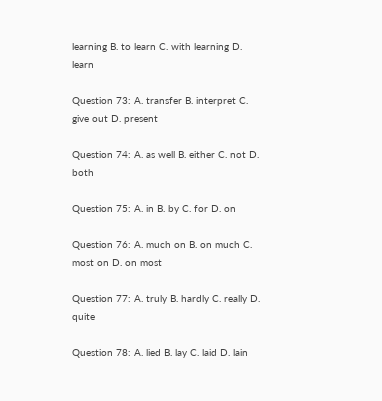learning B. to learn C. with learning D. learn

Question 73: A. transfer B. interpret C. give out D. present

Question 74: A. as well B. either C. not D. both

Question 75: A. in B. by C. for D. on

Question 76: A. much on B. on much C. most on D. on most

Question 77: A. truly B. hardly C. really D. quite

Question 78: A. lied B. lay C. laid D. lain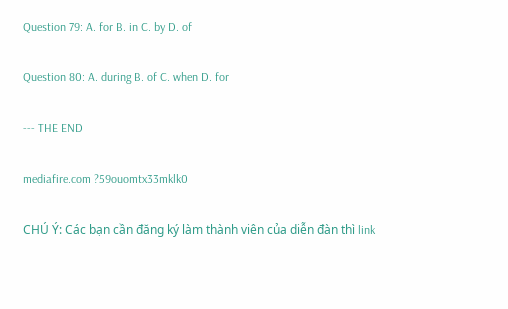Question 79: A. for B. in C. by D. of

Question 80: A. during B. of C. when D. for

--- THE END

mediafire.com ?59ouomtx33mklk0

CHÚ Ý: Các bạn cần đăng ký làm thành viên của diễn đàn thì link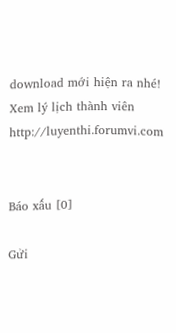download mới hiện ra nhé!
Xem lý lịch thành viên http://luyenthi.forumvi.com


Báo xấu [0]

Gửi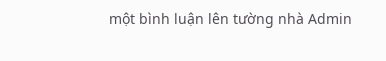một bình luận lên tường nhà Admin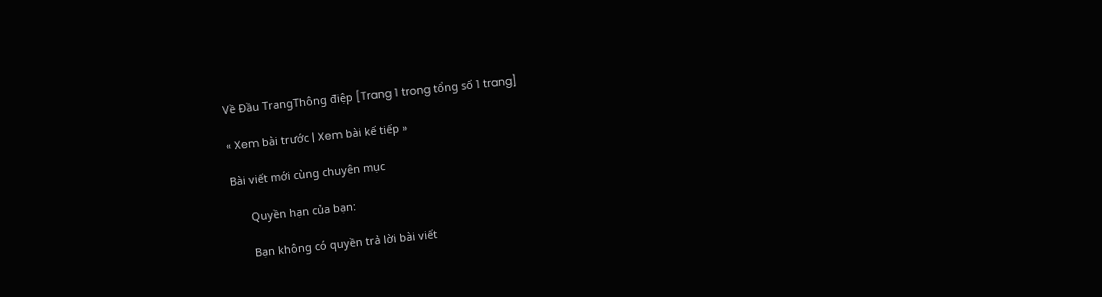Về Đầu TrangThông điệp [Trang 1 trong tổng số 1 trang]

« Xem bài trước | Xem bài kế tiếp »

Bài viết mới cùng chuyên mục

      Quyền hạn của bạn:

      Bạn không có quyền trả lời bài viết